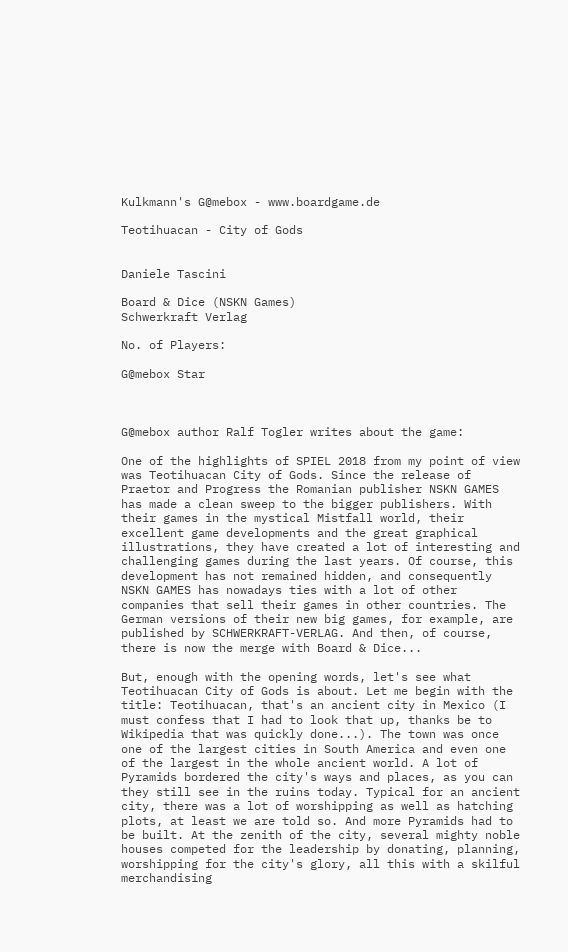Kulkmann's G@mebox - www.boardgame.de

Teotihuacan - City of Gods


Daniele Tascini

Board & Dice (NSKN Games)
Schwerkraft Verlag

No. of Players:

G@mebox Star



G@mebox author Ralf Togler writes about the game:

One of the highlights of SPIEL 2018 from my point of view was Teotihuacan City of Gods. Since the release of Praetor and Progress the Romanian publisher NSKN GAMES has made a clean sweep to the bigger publishers. With their games in the mystical Mistfall world, their excellent game developments and the great graphical illustrations, they have created a lot of interesting and challenging games during the last years. Of course, this development has not remained hidden, and consequently NSKN GAMES has nowadays ties with a lot of other companies that sell their games in other countries. The German versions of their new big games, for example, are published by SCHWERKRAFT-VERLAG. And then, of course, there is now the merge with Board & Dice...

But, enough with the opening words, let's see what Teotihuacan City of Gods is about. Let me begin with the title: Teotihuacan, that's an ancient city in Mexico (I must confess that I had to look that up, thanks be to Wikipedia that was quickly done...). The town was once one of the largest cities in South America and even one of the largest in the whole ancient world. A lot of Pyramids bordered the city's ways and places, as you can they still see in the ruins today. Typical for an ancient city, there was a lot of worshipping as well as hatching plots, at least we are told so. And more Pyramids had to be built. At the zenith of the city, several mighty noble houses competed for the leadership by donating, planning, worshipping for the city's glory, all this with a skilful merchandising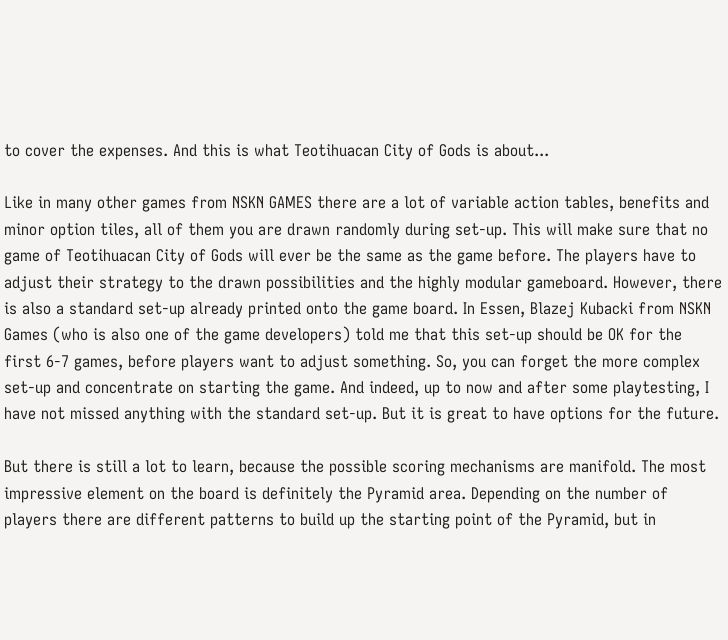to cover the expenses. And this is what Teotihuacan City of Gods is about...

Like in many other games from NSKN GAMES there are a lot of variable action tables, benefits and minor option tiles, all of them you are drawn randomly during set-up. This will make sure that no game of Teotihuacan City of Gods will ever be the same as the game before. The players have to adjust their strategy to the drawn possibilities and the highly modular gameboard. However, there is also a standard set-up already printed onto the game board. In Essen, Blazej Kubacki from NSKN Games (who is also one of the game developers) told me that this set-up should be OK for the first 6-7 games, before players want to adjust something. So, you can forget the more complex set-up and concentrate on starting the game. And indeed, up to now and after some playtesting, I have not missed anything with the standard set-up. But it is great to have options for the future.

But there is still a lot to learn, because the possible scoring mechanisms are manifold. The most impressive element on the board is definitely the Pyramid area. Depending on the number of players there are different patterns to build up the starting point of the Pyramid, but in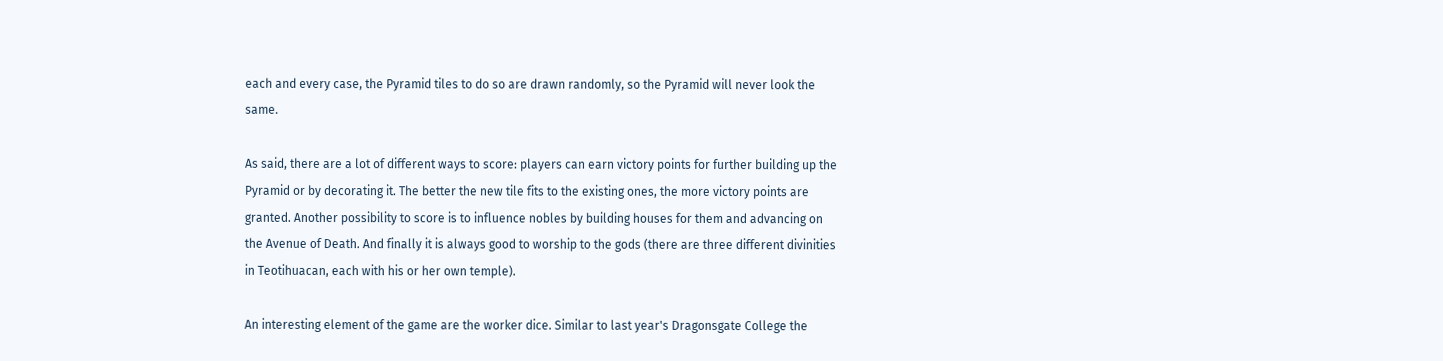each and every case, the Pyramid tiles to do so are drawn randomly, so the Pyramid will never look the same.

As said, there are a lot of different ways to score: players can earn victory points for further building up the Pyramid or by decorating it. The better the new tile fits to the existing ones, the more victory points are granted. Another possibility to score is to influence nobles by building houses for them and advancing on the Avenue of Death. And finally it is always good to worship to the gods (there are three different divinities in Teotihuacan, each with his or her own temple).

An interesting element of the game are the worker dice. Similar to last year's Dragonsgate College the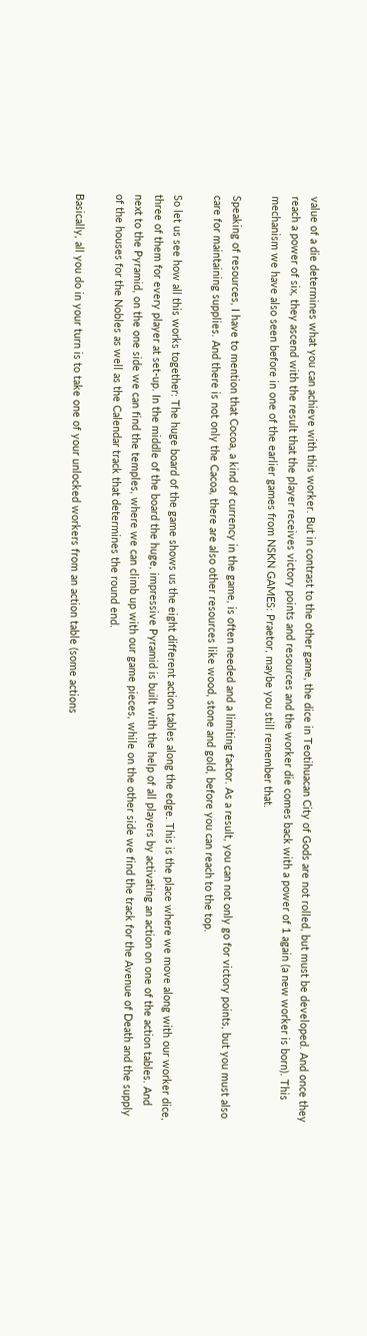value of a die determines what you can achieve with this worker. But in contrast to the other game, the dice in Teotihuacan City of Gods are not rolled, but must be developed. And once they reach a power of six, they ascend with the result that the player receives victory points and resources and the worker die comes back with a power of 1 again (a new worker is born). This mechanism we have also seen before in one of the earlier games from NSKN GAMES: Praetor, maybe you still remember that.

Speaking of resources, I have to mention that Cocoa, a kind of currency in the game, is often needed and a limiting factor. As a result, you can not only go for victory points, but you must also care for maintaining supplies. And there is not only the Cacoa, there are also other resources like wood, stone and gold, before you can reach to the top.

So let us see how all this works together: The huge board of the game shows us the eight different action tables along the edge. This is the place where we move along with our worker dice, three of them for every player at set-up. In the middle of the board the huge, impressive Pyramid is built with the help of all players by activating an action on one of the action tables. And next to the Pyramid, on the one side we can find the temples, where we can climb up with our game pieces, while on the other side we find the track for the Avenue of Death and the supply of the houses for the Nobles as well as the Calendar track that determines the round end.

Basically, all you do in your turn is to take one of your unlocked workers from an action table (some actions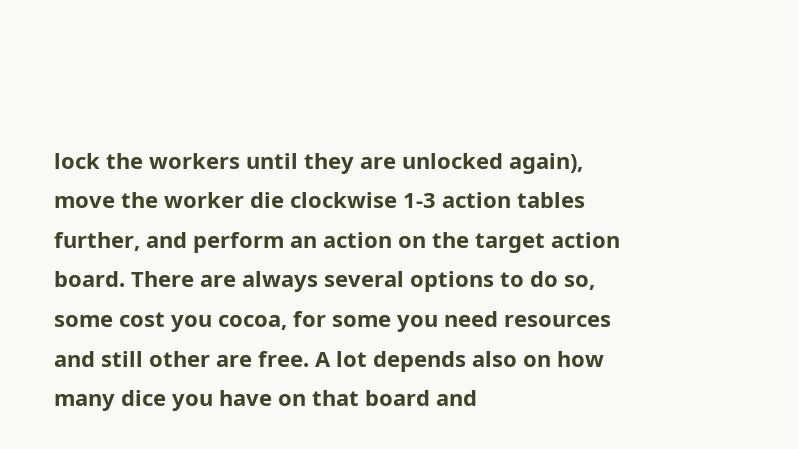lock the workers until they are unlocked again), move the worker die clockwise 1-3 action tables further, and perform an action on the target action board. There are always several options to do so, some cost you cocoa, for some you need resources and still other are free. A lot depends also on how many dice you have on that board and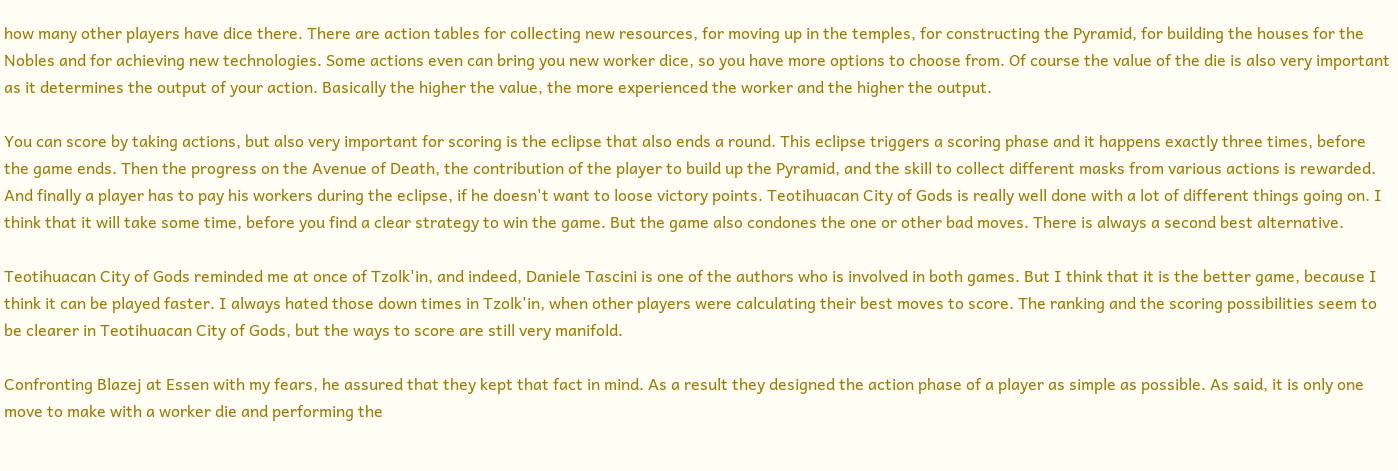how many other players have dice there. There are action tables for collecting new resources, for moving up in the temples, for constructing the Pyramid, for building the houses for the Nobles and for achieving new technologies. Some actions even can bring you new worker dice, so you have more options to choose from. Of course the value of the die is also very important as it determines the output of your action. Basically the higher the value, the more experienced the worker and the higher the output.

You can score by taking actions, but also very important for scoring is the eclipse that also ends a round. This eclipse triggers a scoring phase and it happens exactly three times, before the game ends. Then the progress on the Avenue of Death, the contribution of the player to build up the Pyramid, and the skill to collect different masks from various actions is rewarded. And finally a player has to pay his workers during the eclipse, if he doesn't want to loose victory points. Teotihuacan City of Gods is really well done with a lot of different things going on. I think that it will take some time, before you find a clear strategy to win the game. But the game also condones the one or other bad moves. There is always a second best alternative.

Teotihuacan City of Gods reminded me at once of Tzolk'in, and indeed, Daniele Tascini is one of the authors who is involved in both games. But I think that it is the better game, because I think it can be played faster. I always hated those down times in Tzolk'in, when other players were calculating their best moves to score. The ranking and the scoring possibilities seem to be clearer in Teotihuacan City of Gods, but the ways to score are still very manifold.

Confronting Blazej at Essen with my fears, he assured that they kept that fact in mind. As a result they designed the action phase of a player as simple as possible. As said, it is only one move to make with a worker die and performing the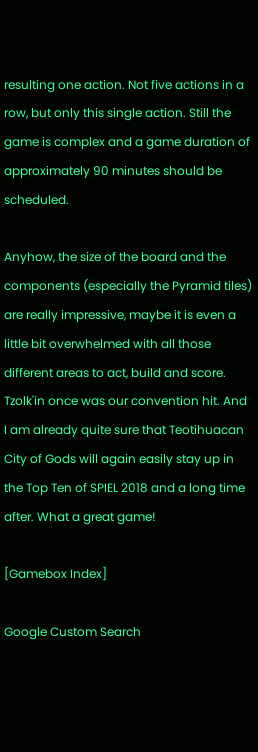resulting one action. Not five actions in a row, but only this single action. Still the game is complex and a game duration of approximately 90 minutes should be scheduled.

Anyhow, the size of the board and the components (especially the Pyramid tiles) are really impressive, maybe it is even a little bit overwhelmed with all those different areas to act, build and score. Tzolk'in once was our convention hit. And I am already quite sure that Teotihuacan City of Gods will again easily stay up in the Top Ten of SPIEL 2018 and a long time after. What a great game!

[Gamebox Index]

Google Custom Search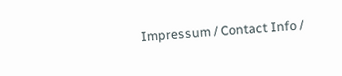Impressum / Contact Info /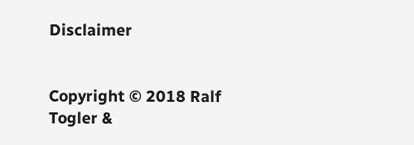Disclaimer


Copyright © 2018 Ralf Togler &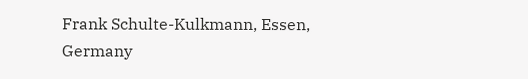Frank Schulte-Kulkmann, Essen, Germany